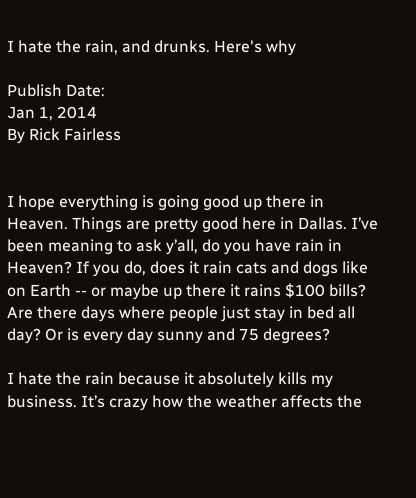I hate the rain, and drunks. Here's why

Publish Date:
Jan 1, 2014
By Rick Fairless


I hope everything is going good up there in Heaven. Things are pretty good here in Dallas. I’ve been meaning to ask y’all, do you have rain in Heaven? If you do, does it rain cats and dogs like on Earth -- or maybe up there it rains $100 bills? Are there days where people just stay in bed all day? Or is every day sunny and 75 degrees?

I hate the rain because it absolutely kills my business. It’s crazy how the weather affects the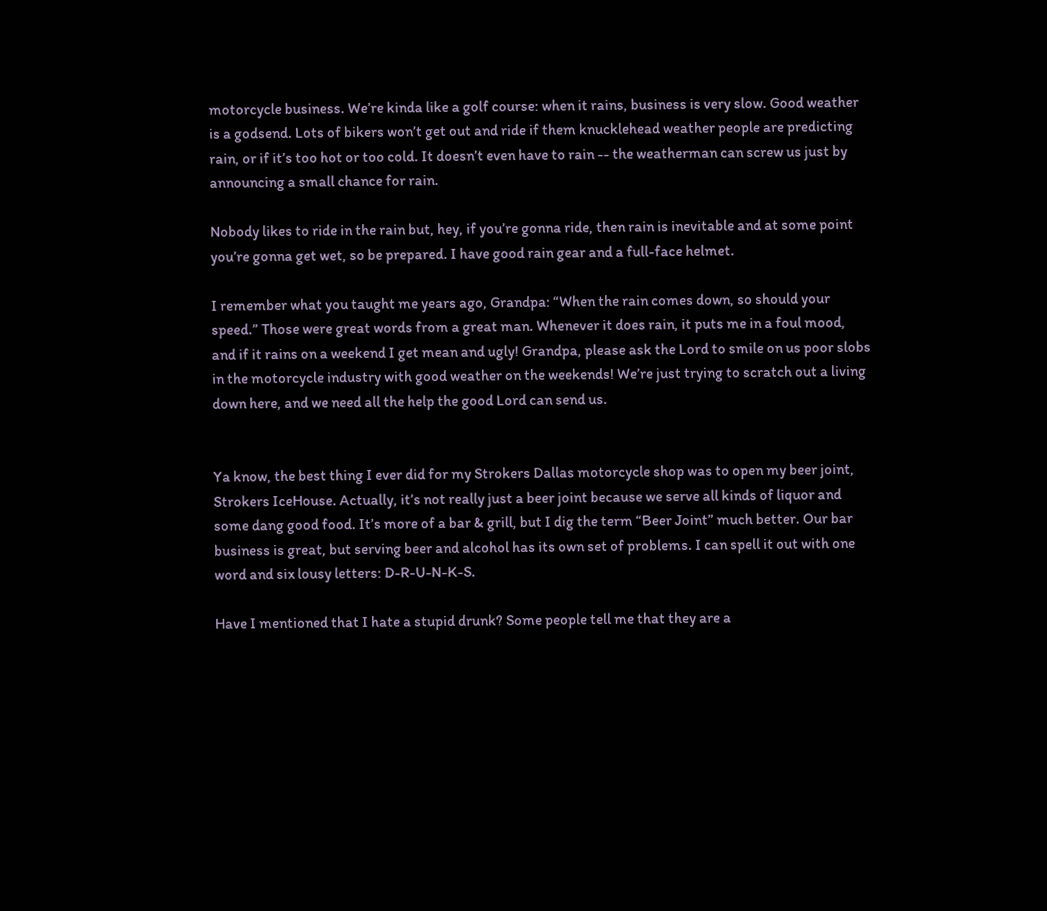motorcycle business. We’re kinda like a golf course: when it rains, business is very slow. Good weather is a godsend. Lots of bikers won’t get out and ride if them knucklehead weather people are predicting rain, or if it’s too hot or too cold. It doesn’t even have to rain -- the weatherman can screw us just by announcing a small chance for rain.

Nobody likes to ride in the rain but, hey, if you’re gonna ride, then rain is inevitable and at some point you’re gonna get wet, so be prepared. I have good rain gear and a full-face helmet.

I remember what you taught me years ago, Grandpa: “When the rain comes down, so should your speed.” Those were great words from a great man. Whenever it does rain, it puts me in a foul mood, and if it rains on a weekend I get mean and ugly! Grandpa, please ask the Lord to smile on us poor slobs in the motorcycle industry with good weather on the weekends! We’re just trying to scratch out a living down here, and we need all the help the good Lord can send us.


Ya know, the best thing I ever did for my Strokers Dallas motorcycle shop was to open my beer joint,  Strokers IceHouse. Actually, it’s not really just a beer joint because we serve all kinds of liquor and some dang good food. It’s more of a bar & grill, but I dig the term “Beer Joint” much better. Our bar business is great, but serving beer and alcohol has its own set of problems. I can spell it out with one word and six lousy letters: D-R-U-N-K-S.

Have I mentioned that I hate a stupid drunk? Some people tell me that they are a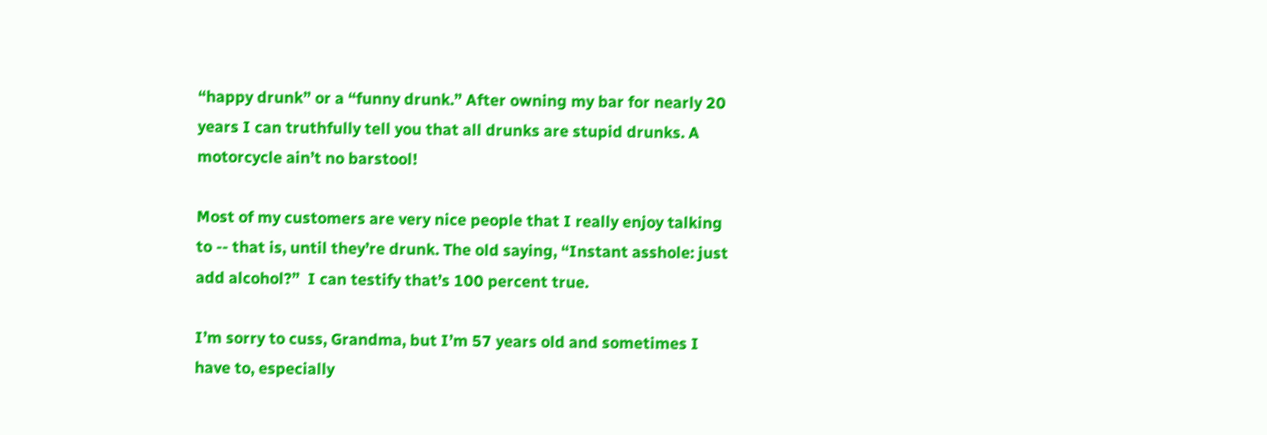“happy drunk” or a “funny drunk.” After owning my bar for nearly 20 years I can truthfully tell you that all drunks are stupid drunks. A motorcycle ain’t no barstool!

Most of my customers are very nice people that I really enjoy talking to -- that is, until they’re drunk. The old saying, “Instant asshole: just add alcohol?”  I can testify that’s 100 percent true.

I’m sorry to cuss, Grandma, but I’m 57 years old and sometimes I have to, especially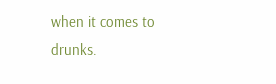when it comes to drunks.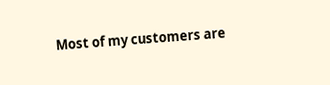Most of my customers are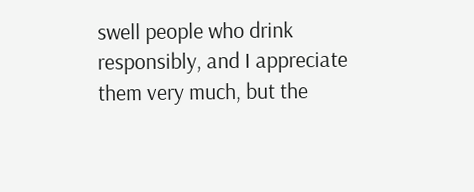swell people who drink responsibly, and I appreciate them very much, but the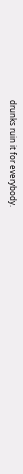drunks ruin it for everybody.